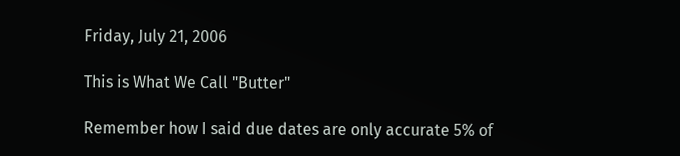Friday, July 21, 2006

This is What We Call "Butter"

Remember how I said due dates are only accurate 5% of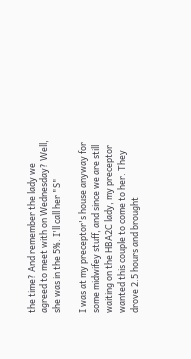the time? And remember the lady we agreed to meet with on Wednesday? Well, she was in the 5%. I'll call her "S"

I was at my preceptor's house anyway for some midwifey stuff, and since we are still waiting on the HBA2C lady, my preceptor wanted this couple to come to her. They drove 2.5 hours and brought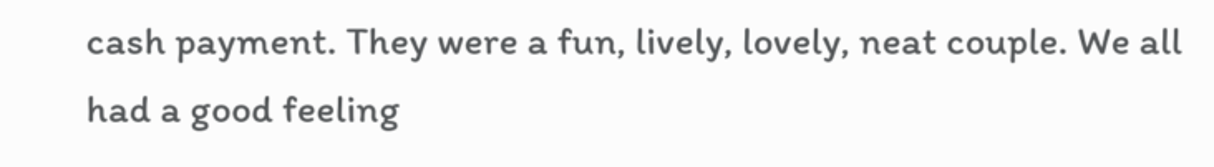cash payment. They were a fun, lively, lovely, neat couple. We all had a good feeling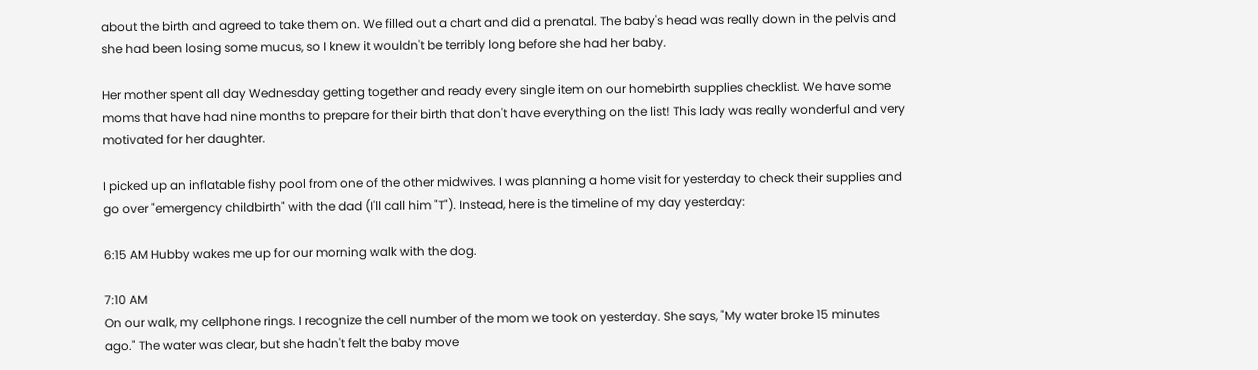about the birth and agreed to take them on. We filled out a chart and did a prenatal. The baby's head was really down in the pelvis and she had been losing some mucus, so I knew it wouldn't be terribly long before she had her baby.

Her mother spent all day Wednesday getting together and ready every single item on our homebirth supplies checklist. We have some moms that have had nine months to prepare for their birth that don't have everything on the list! This lady was really wonderful and very motivated for her daughter.

I picked up an inflatable fishy pool from one of the other midwives. I was planning a home visit for yesterday to check their supplies and go over "emergency childbirth" with the dad (I'll call him "T"). Instead, here is the timeline of my day yesterday:

6:15 AM Hubby wakes me up for our morning walk with the dog.

7:10 AM
On our walk, my cellphone rings. I recognize the cell number of the mom we took on yesterday. She says, "My water broke 15 minutes ago." The water was clear, but she hadn't felt the baby move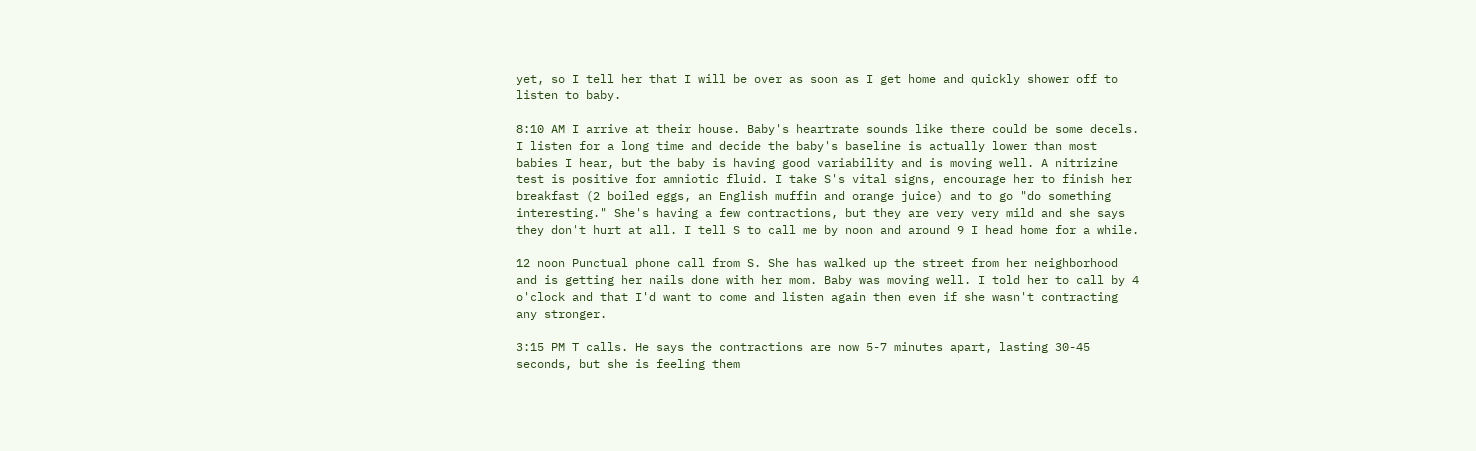yet, so I tell her that I will be over as soon as I get home and quickly shower off to listen to baby.

8:10 AM I arrive at their house. Baby's heartrate sounds like there could be some decels. I listen for a long time and decide the baby's baseline is actually lower than most babies I hear, but the baby is having good variability and is moving well. A nitrizine test is positive for amniotic fluid. I take S's vital signs, encourage her to finish her breakfast (2 boiled eggs, an English muffin and orange juice) and to go "do something interesting." She's having a few contractions, but they are very very mild and she says they don't hurt at all. I tell S to call me by noon and around 9 I head home for a while.

12 noon Punctual phone call from S. She has walked up the street from her neighborhood and is getting her nails done with her mom. Baby was moving well. I told her to call by 4 o'clock and that I'd want to come and listen again then even if she wasn't contracting any stronger.

3:15 PM T calls. He says the contractions are now 5-7 minutes apart, lasting 30-45 seconds, but she is feeling them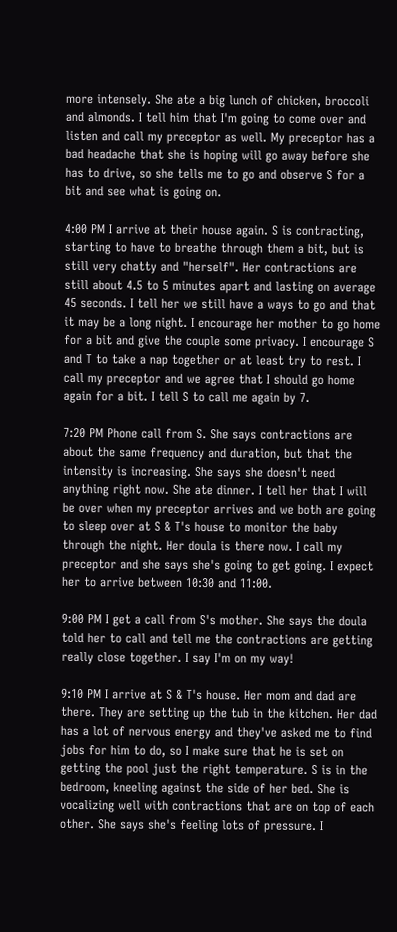more intensely. She ate a big lunch of chicken, broccoli and almonds. I tell him that I'm going to come over and listen and call my preceptor as well. My preceptor has a bad headache that she is hoping will go away before she has to drive, so she tells me to go and observe S for a bit and see what is going on.

4:00 PM I arrive at their house again. S is contracting, starting to have to breathe through them a bit, but is still very chatty and "herself". Her contractions are still about 4.5 to 5 minutes apart and lasting on average 45 seconds. I tell her we still have a ways to go and that it may be a long night. I encourage her mother to go home for a bit and give the couple some privacy. I encourage S and T to take a nap together or at least try to rest. I call my preceptor and we agree that I should go home again for a bit. I tell S to call me again by 7.

7:20 PM Phone call from S. She says contractions are about the same frequency and duration, but that the intensity is increasing. She says she doesn't need anything right now. She ate dinner. I tell her that I will be over when my preceptor arrives and we both are going to sleep over at S & T's house to monitor the baby through the night. Her doula is there now. I call my preceptor and she says she's going to get going. I expect her to arrive between 10:30 and 11:00.

9:00 PM I get a call from S's mother. She says the doula told her to call and tell me the contractions are getting really close together. I say I'm on my way!

9:10 PM I arrive at S & T's house. Her mom and dad are there. They are setting up the tub in the kitchen. Her dad has a lot of nervous energy and they've asked me to find jobs for him to do, so I make sure that he is set on getting the pool just the right temperature. S is in the bedroom, kneeling against the side of her bed. She is vocalizing well with contractions that are on top of each other. She says she's feeling lots of pressure. I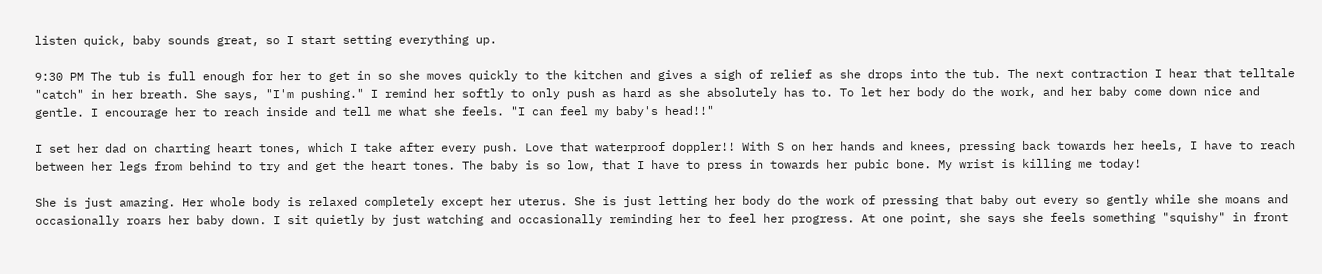listen quick, baby sounds great, so I start setting everything up.

9:30 PM The tub is full enough for her to get in so she moves quickly to the kitchen and gives a sigh of relief as she drops into the tub. The next contraction I hear that telltale "catch" in her breath. She says, "I'm pushing." I remind her softly to only push as hard as she absolutely has to. To let her body do the work, and her baby come down nice and gentle. I encourage her to reach inside and tell me what she feels. "I can feel my baby's head!!"

I set her dad on charting heart tones, which I take after every push. Love that waterproof doppler!! With S on her hands and knees, pressing back towards her heels, I have to reach between her legs from behind to try and get the heart tones. The baby is so low, that I have to press in towards her pubic bone. My wrist is killing me today!

She is just amazing. Her whole body is relaxed completely except her uterus. She is just letting her body do the work of pressing that baby out every so gently while she moans and occasionally roars her baby down. I sit quietly by just watching and occasionally reminding her to feel her progress. At one point, she says she feels something "squishy" in front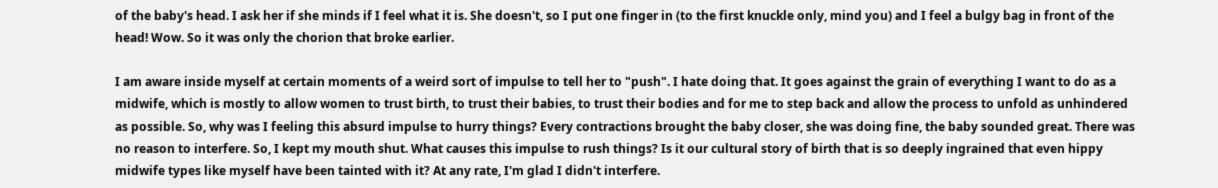of the baby's head. I ask her if she minds if I feel what it is. She doesn't, so I put one finger in (to the first knuckle only, mind you) and I feel a bulgy bag in front of the head! Wow. So it was only the chorion that broke earlier.

I am aware inside myself at certain moments of a weird sort of impulse to tell her to "push". I hate doing that. It goes against the grain of everything I want to do as a midwife, which is mostly to allow women to trust birth, to trust their babies, to trust their bodies and for me to step back and allow the process to unfold as unhindered as possible. So, why was I feeling this absurd impulse to hurry things? Every contractions brought the baby closer, she was doing fine, the baby sounded great. There was no reason to interfere. So, I kept my mouth shut. What causes this impulse to rush things? Is it our cultural story of birth that is so deeply ingrained that even hippy midwife types like myself have been tainted with it? At any rate, I'm glad I didn't interfere.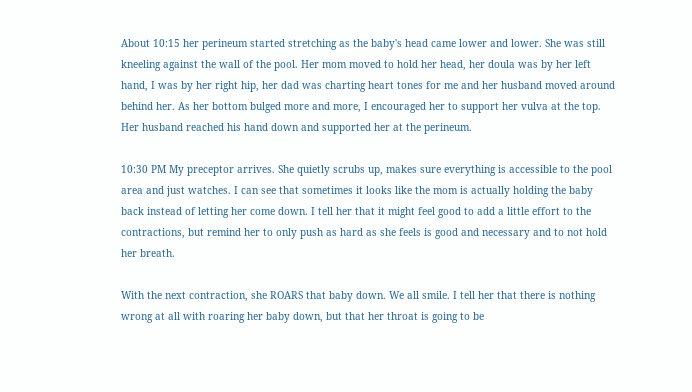About 10:15 her perineum started stretching as the baby's head came lower and lower. She was still kneeling against the wall of the pool. Her mom moved to hold her head, her doula was by her left hand, I was by her right hip, her dad was charting heart tones for me and her husband moved around behind her. As her bottom bulged more and more, I encouraged her to support her vulva at the top. Her husband reached his hand down and supported her at the perineum.

10:30 PM My preceptor arrives. She quietly scrubs up, makes sure everything is accessible to the pool area and just watches. I can see that sometimes it looks like the mom is actually holding the baby back instead of letting her come down. I tell her that it might feel good to add a little effort to the contractions, but remind her to only push as hard as she feels is good and necessary and to not hold her breath.

With the next contraction, she ROARS that baby down. We all smile. I tell her that there is nothing wrong at all with roaring her baby down, but that her throat is going to be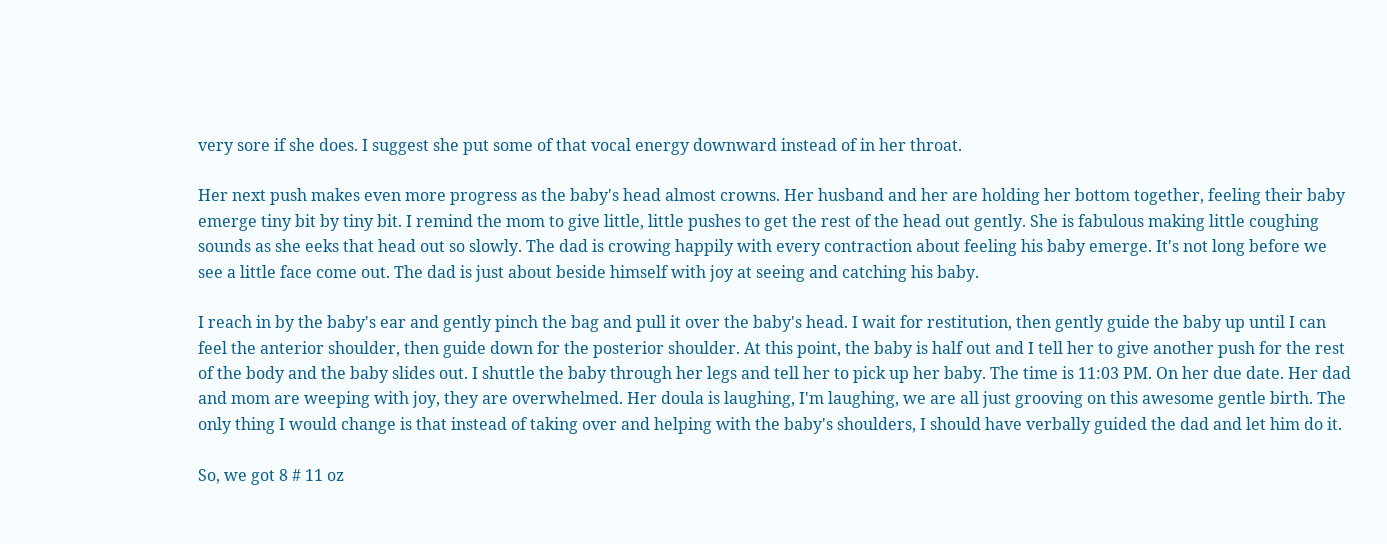very sore if she does. I suggest she put some of that vocal energy downward instead of in her throat.

Her next push makes even more progress as the baby's head almost crowns. Her husband and her are holding her bottom together, feeling their baby emerge tiny bit by tiny bit. I remind the mom to give little, little pushes to get the rest of the head out gently. She is fabulous making little coughing sounds as she eeks that head out so slowly. The dad is crowing happily with every contraction about feeling his baby emerge. It's not long before we see a little face come out. The dad is just about beside himself with joy at seeing and catching his baby.

I reach in by the baby's ear and gently pinch the bag and pull it over the baby's head. I wait for restitution, then gently guide the baby up until I can feel the anterior shoulder, then guide down for the posterior shoulder. At this point, the baby is half out and I tell her to give another push for the rest of the body and the baby slides out. I shuttle the baby through her legs and tell her to pick up her baby. The time is 11:03 PM. On her due date. Her dad and mom are weeping with joy, they are overwhelmed. Her doula is laughing, I'm laughing, we are all just grooving on this awesome gentle birth. The only thing I would change is that instead of taking over and helping with the baby's shoulders, I should have verbally guided the dad and let him do it.

So, we got 8 # 11 oz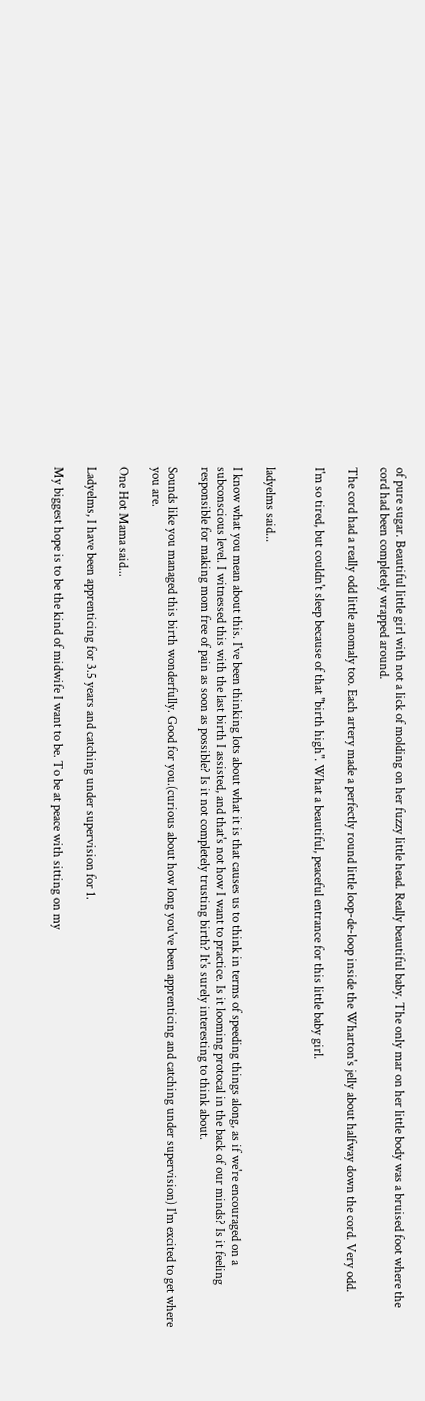of pure sugar. Beautiful little girl with not a lick of molding on her fuzzy little head. Really beautiful baby. The only mar on her little body was a bruised foot where the cord had been completely wrapped around.

The cord had a really odd little anomaly too. Each artery made a perfectly round little loop-de-loop inside the Wharton's jelly about halfway down the cord. Very odd.

I'm so tired, but couldn't sleep because of that "birth high". What a beautiful, peaceful entrance for this little baby girl.


ladyelms said...

I know what you mean about this. I've been thinking lots about what it is that causes us to think in terms of speeding things along, as if we're encouraged on a subconscious level. I witnessed this with the last birth I assisted, and that's not how I want to practice. Is it looming protocal in the back of our minds? Is it feeling responsible for making mom free of pain as soon as possible? Is it not completely trusting birth? It's surely interesting to think about.

Sounds like you managed this birth wonderfully. Good for you.(curious about how long you've been apprenticing and catching under supervision) I'm excited to get where you are.

One Hot Mama said...

Ladyelms, I have been apprenticing for 3.5 years and catching under supervision for 1.

My biggest hope is to be the kind of midwife I want to be. To be at peace with sitting on my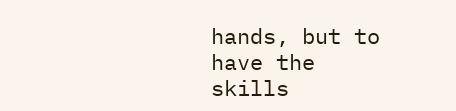hands, but to have the skills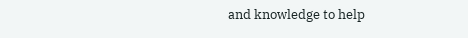and knowledge to help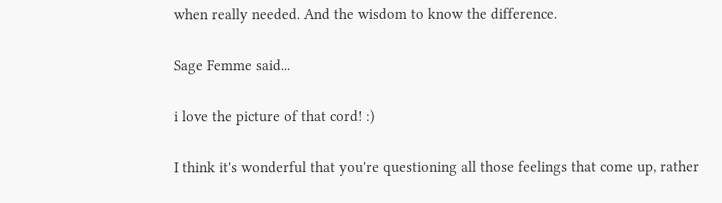when really needed. And the wisdom to know the difference.

Sage Femme said...

i love the picture of that cord! :)

I think it's wonderful that you're questioning all those feelings that come up, rather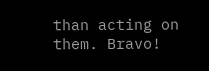than acting on them. Bravo!